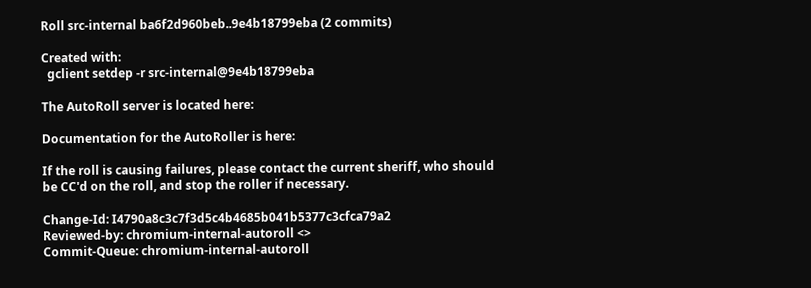Roll src-internal ba6f2d960beb..9e4b18799eba (2 commits)

Created with:
  gclient setdep -r src-internal@9e4b18799eba

The AutoRoll server is located here:

Documentation for the AutoRoller is here:

If the roll is causing failures, please contact the current sheriff, who should
be CC'd on the roll, and stop the roller if necessary.

Change-Id: I4790a8c3c7f3d5c4b4685b041b5377c3cfca79a2
Reviewed-by: chromium-internal-autoroll <>
Commit-Queue: chromium-internal-autoroll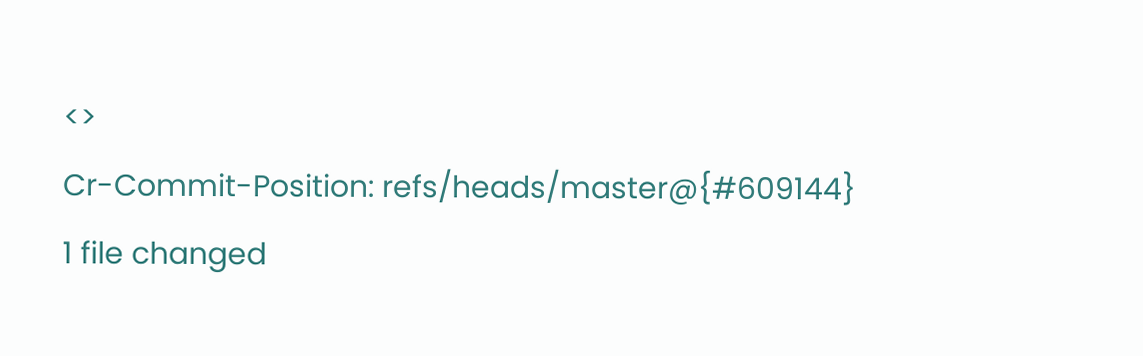<>
Cr-Commit-Position: refs/heads/master@{#609144}
1 file changed